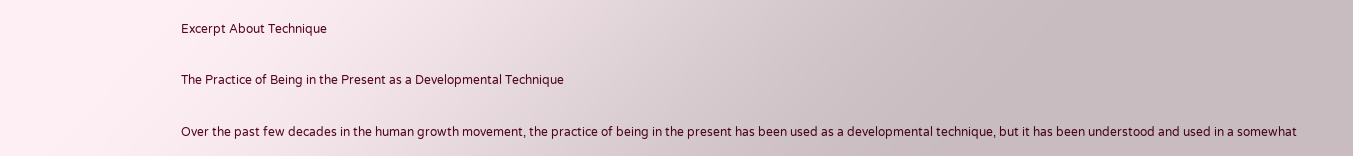Excerpt About Technique

The Practice of Being in the Present as a Developmental Technique

Over the past few decades in the human growth movement, the practice of being in the present has been used as a developmental technique, but it has been understood and used in a somewhat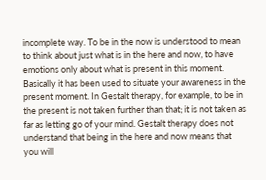incomplete way. To be in the now is understood to mean to think about just what is in the here and now, to have emotions only about what is present in this moment. Basically it has been used to situate your awareness in the present moment. In Gestalt therapy, for example, to be in the present is not taken further than that; it is not taken as far as letting go of your mind. Gestalt therapy does not understand that being in the here and now means that you will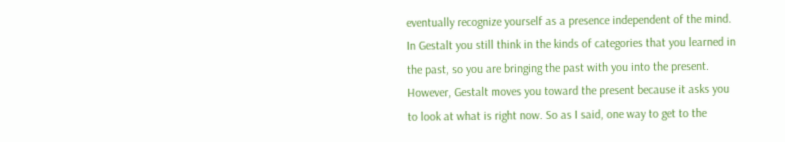eventually recognize yourself as a presence independent of the mind. In Gestalt you still think in the kinds of categories that you learned in the past, so you are bringing the past with you into the present. However, Gestalt moves you toward the present because it asks you to look at what is right now. So as I said, one way to get to the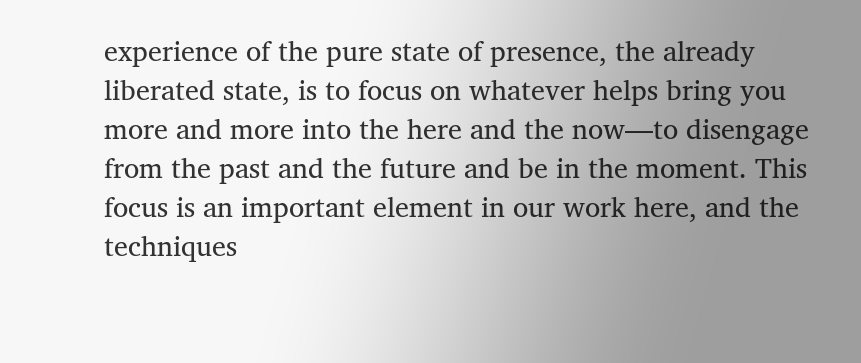experience of the pure state of presence, the already liberated state, is to focus on whatever helps bring you more and more into the here and the now—to disengage from the past and the future and be in the moment. This focus is an important element in our work here, and the techniques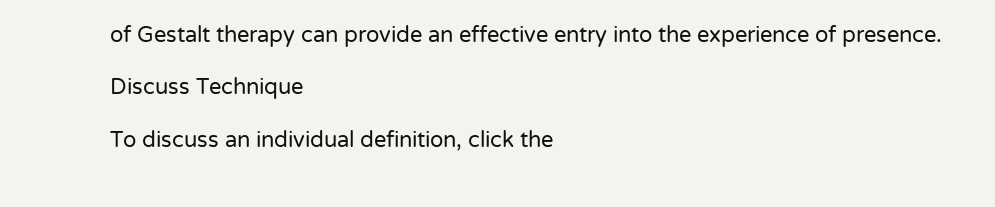of Gestalt therapy can provide an effective entry into the experience of presence.

Discuss Technique

To discuss an individual definition, click the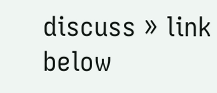discuss » link below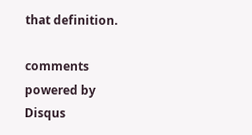that definition.

comments powered by Disqus